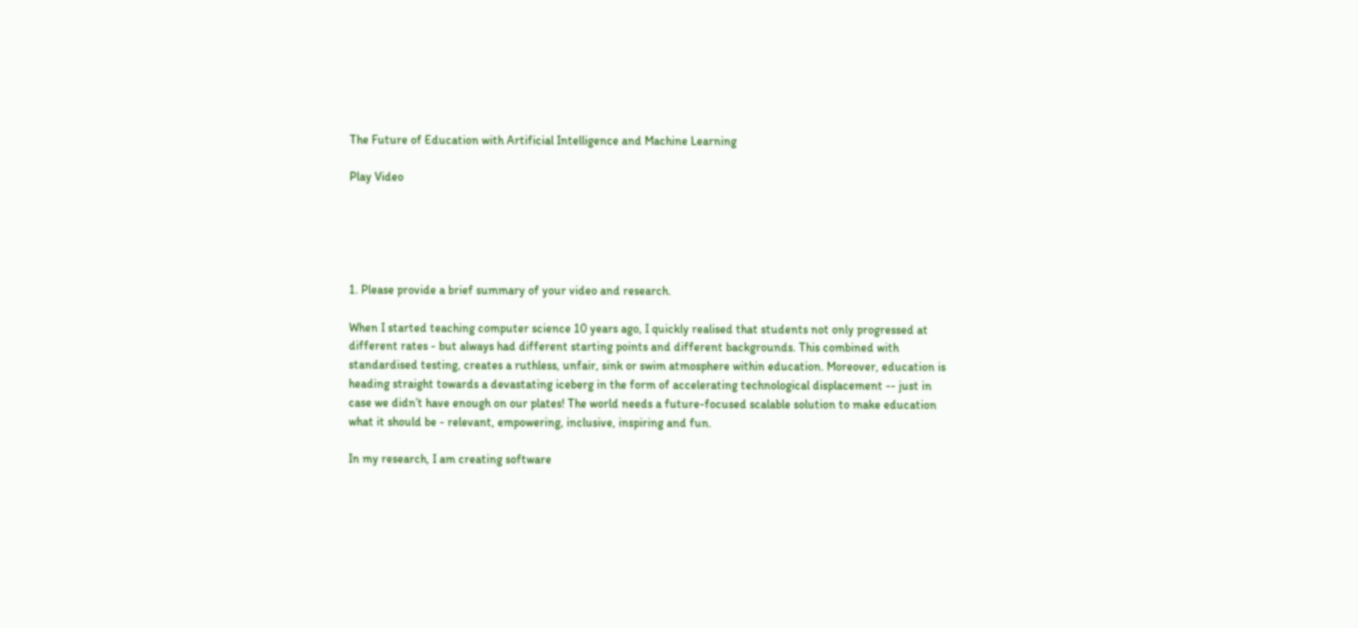The Future of Education with Artificial Intelligence and Machine Learning

Play Video





1. Please provide a brief summary of your video and research.

When I started teaching computer science 10 years ago, I quickly realised that students not only progressed at different rates - but always had different starting points and different backgrounds. This combined with standardised testing, creates a ruthless, unfair, sink or swim atmosphere within education. Moreover, education is heading straight towards a devastating iceberg in the form of accelerating technological displacement -- just in case we didn’t have enough on our plates! The world needs a future-focused scalable solution to make education what it should be - relevant, empowering, inclusive, inspiring and fun.

In my research, I am creating software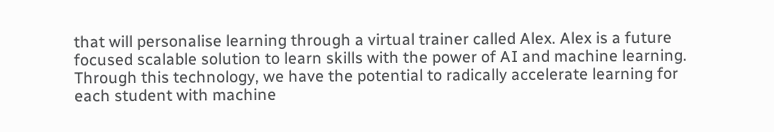that will personalise learning through a virtual trainer called Alex. Alex is a future focused scalable solution to learn skills with the power of AI and machine learning. Through this technology, we have the potential to radically accelerate learning for each student with machine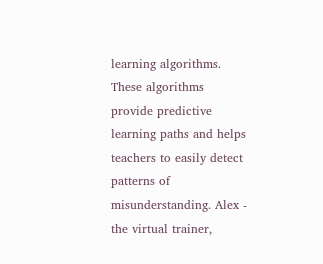learning algorithms. These algorithms provide predictive learning paths and helps teachers to easily detect patterns of misunderstanding. Alex - the virtual trainer,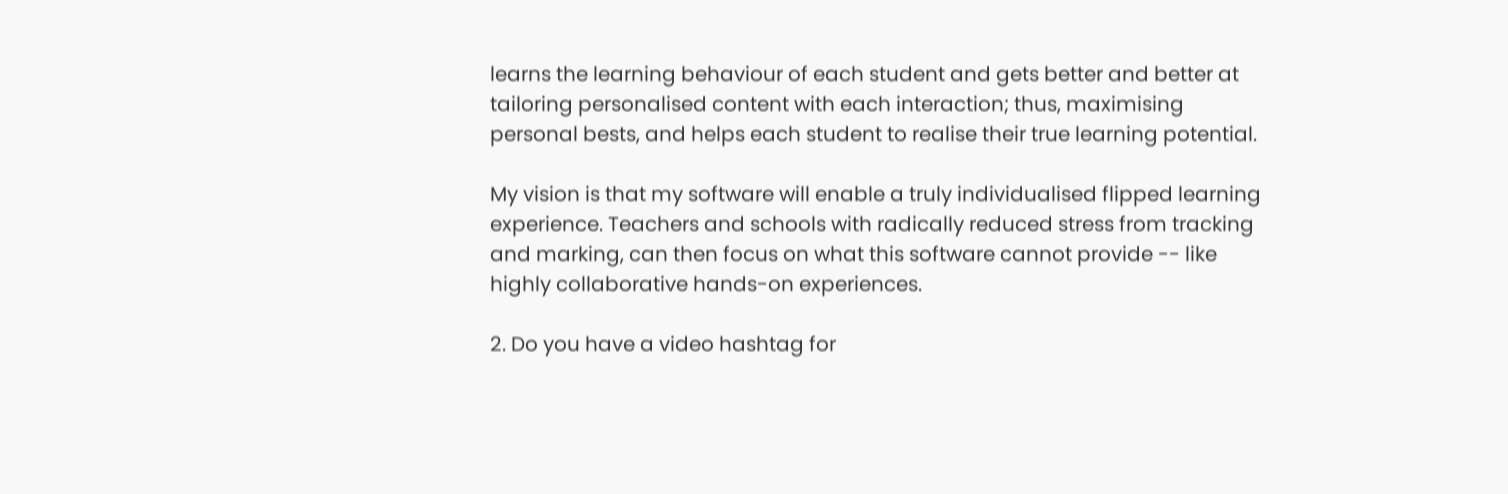learns the learning behaviour of each student and gets better and better at tailoring personalised content with each interaction; thus, maximising personal bests, and helps each student to realise their true learning potential.

My vision is that my software will enable a truly individualised flipped learning experience. Teachers and schools with radically reduced stress from tracking and marking, can then focus on what this software cannot provide -- like highly collaborative hands-on experiences.

2. Do you have a video hashtag for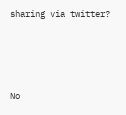sharing via twitter?




No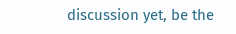discussion yet, be the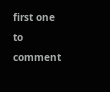first one to comment